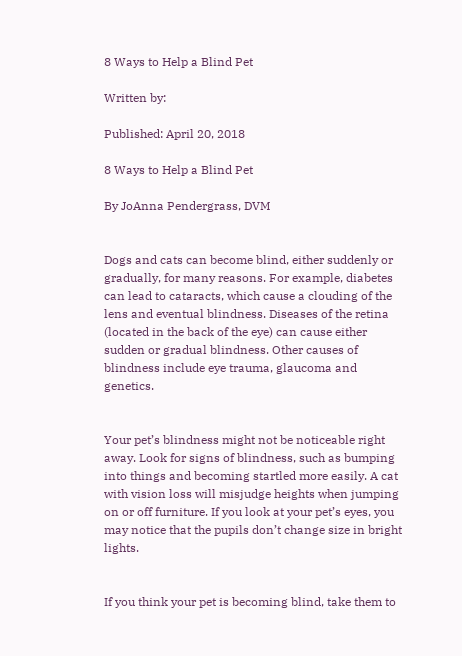8 Ways to Help a Blind Pet

Written by:

Published: April 20, 2018

8 Ways to Help a Blind Pet

By JoAnna Pendergrass, DVM


Dogs and cats can become blind, either suddenly or gradually, for many reasons. For example, diabetes can lead to cataracts, which cause a clouding of the lens and eventual blindness. Diseases of the retina (located in the back of the eye) can cause either sudden or gradual blindness. Other causes of blindness include eye trauma, glaucoma and genetics.


Your pet’s blindness might not be noticeable right away. Look for signs of blindness, such as bumping into things and becoming startled more easily. A cat with vision loss will misjudge heights when jumping on or off furniture. If you look at your pet’s eyes, you may notice that the pupils don’t change size in bright lights.


If you think your pet is becoming blind, take them to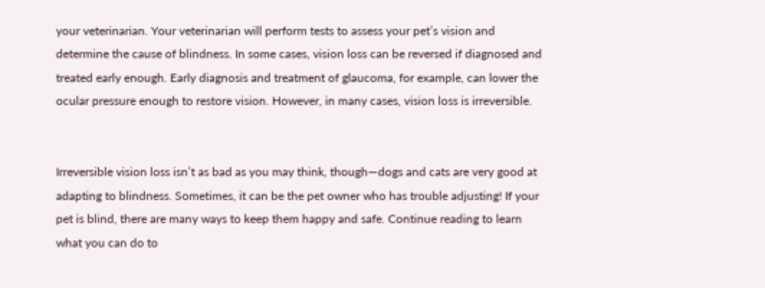your veterinarian. Your veterinarian will perform tests to assess your pet’s vision and determine the cause of blindness. In some cases, vision loss can be reversed if diagnosed and treated early enough. Early diagnosis and treatment of glaucoma, for example, can lower the ocular pressure enough to restore vision. However, in many cases, vision loss is irreversible.


Irreversible vision loss isn’t as bad as you may think, though—dogs and cats are very good at adapting to blindness. Sometimes, it can be the pet owner who has trouble adjusting! If your pet is blind, there are many ways to keep them happy and safe. Continue reading to learn what you can do to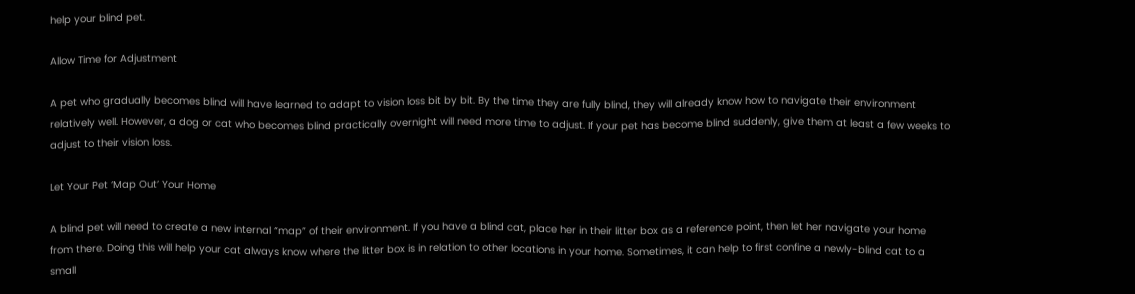help your blind pet.

Allow Time for Adjustment

A pet who gradually becomes blind will have learned to adapt to vision loss bit by bit. By the time they are fully blind, they will already know how to navigate their environment relatively well. However, a dog or cat who becomes blind practically overnight will need more time to adjust. If your pet has become blind suddenly, give them at least a few weeks to adjust to their vision loss.

Let Your Pet ‘Map Out’ Your Home

A blind pet will need to create a new internal “map” of their environment. If you have a blind cat, place her in their litter box as a reference point, then let her navigate your home from there. Doing this will help your cat always know where the litter box is in relation to other locations in your home. Sometimes, it can help to first confine a newly-blind cat to a small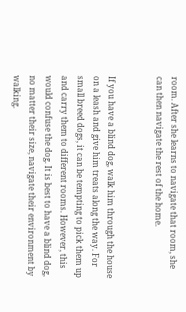room. After she learns to navigate that room, she can then navigate the rest of the home.


If you have a blind dog, walk him through the house on a leash and give him treats along the way. For small breed dogs, it can be tempting to pick them up and carry them to different rooms. However, this would confuse the dog. It is best to have a blind dog, no matter their size, navigate their environment by walking.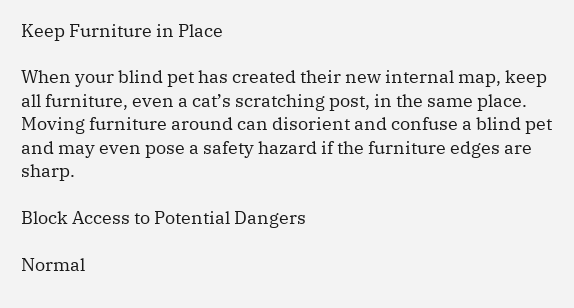Keep Furniture in Place

When your blind pet has created their new internal map, keep all furniture, even a cat’s scratching post, in the same place. Moving furniture around can disorient and confuse a blind pet and may even pose a safety hazard if the furniture edges are sharp.

Block Access to Potential Dangers

Normal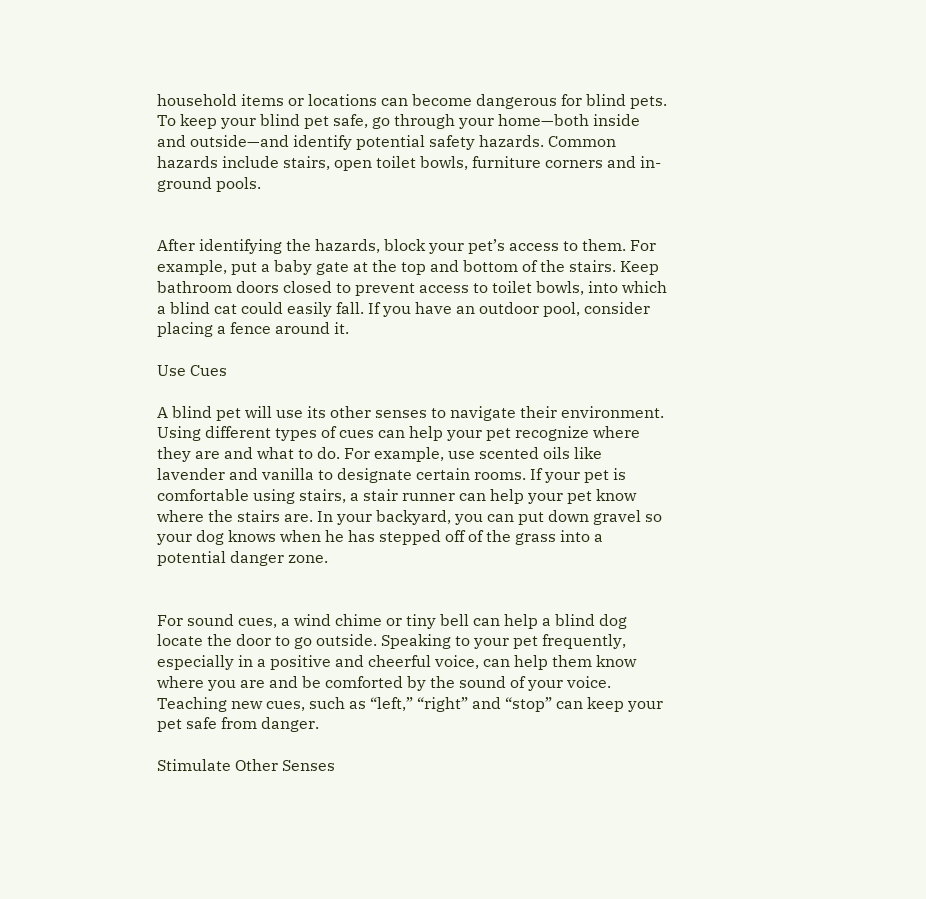household items or locations can become dangerous for blind pets. To keep your blind pet safe, go through your home—both inside and outside—and identify potential safety hazards. Common hazards include stairs, open toilet bowls, furniture corners and in-ground pools.


After identifying the hazards, block your pet’s access to them. For example, put a baby gate at the top and bottom of the stairs. Keep bathroom doors closed to prevent access to toilet bowls, into which a blind cat could easily fall. If you have an outdoor pool, consider placing a fence around it.

Use Cues

A blind pet will use its other senses to navigate their environment. Using different types of cues can help your pet recognize where they are and what to do. For example, use scented oils like lavender and vanilla to designate certain rooms. If your pet is comfortable using stairs, a stair runner can help your pet know where the stairs are. In your backyard, you can put down gravel so your dog knows when he has stepped off of the grass into a potential danger zone.


For sound cues, a wind chime or tiny bell can help a blind dog locate the door to go outside. Speaking to your pet frequently, especially in a positive and cheerful voice, can help them know where you are and be comforted by the sound of your voice. Teaching new cues, such as “left,” “right” and “stop” can keep your pet safe from danger.

Stimulate Other Senses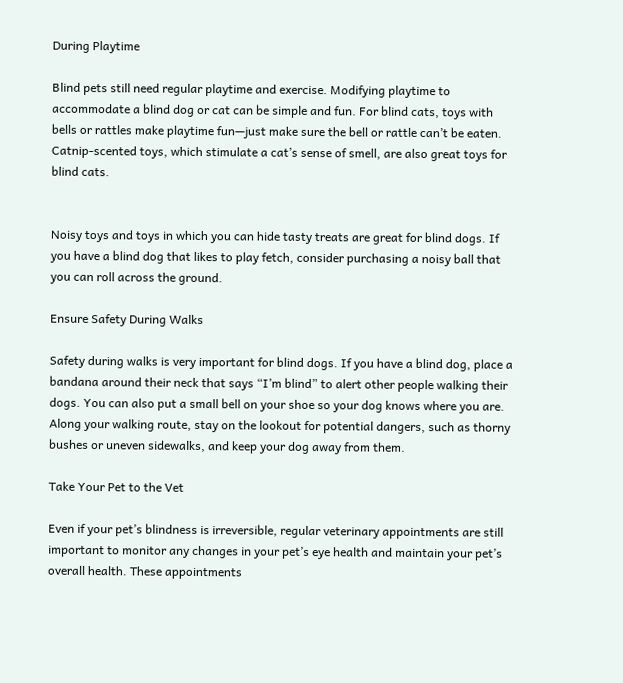During Playtime

Blind pets still need regular playtime and exercise. Modifying playtime to accommodate a blind dog or cat can be simple and fun. For blind cats, toys with bells or rattles make playtime fun—just make sure the bell or rattle can’t be eaten. Catnip-scented toys, which stimulate a cat’s sense of smell, are also great toys for blind cats.


Noisy toys and toys in which you can hide tasty treats are great for blind dogs. If you have a blind dog that likes to play fetch, consider purchasing a noisy ball that you can roll across the ground.

Ensure Safety During Walks

Safety during walks is very important for blind dogs. If you have a blind dog, place a bandana around their neck that says “I’m blind” to alert other people walking their dogs. You can also put a small bell on your shoe so your dog knows where you are. Along your walking route, stay on the lookout for potential dangers, such as thorny bushes or uneven sidewalks, and keep your dog away from them.

Take Your Pet to the Vet

Even if your pet’s blindness is irreversible, regular veterinary appointments are still important to monitor any changes in your pet’s eye health and maintain your pet’s overall health. These appointments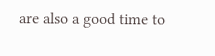are also a good time to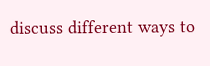discuss different ways to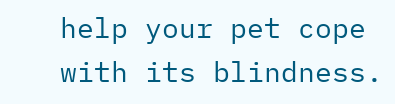help your pet cope with its blindness.